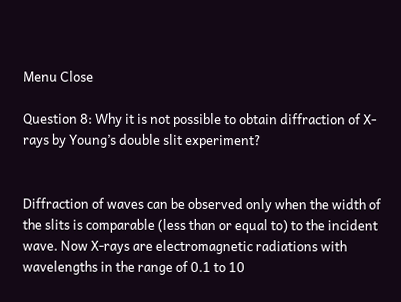Menu Close

Question 8: Why it is not possible to obtain diffraction of X-rays by Young’s double slit experiment?


Diffraction of waves can be observed only when the width of the slits is comparable (less than or equal to) to the incident wave. Now X-rays are electromagnetic radiations with wavelengths in the range of 0.1 to 10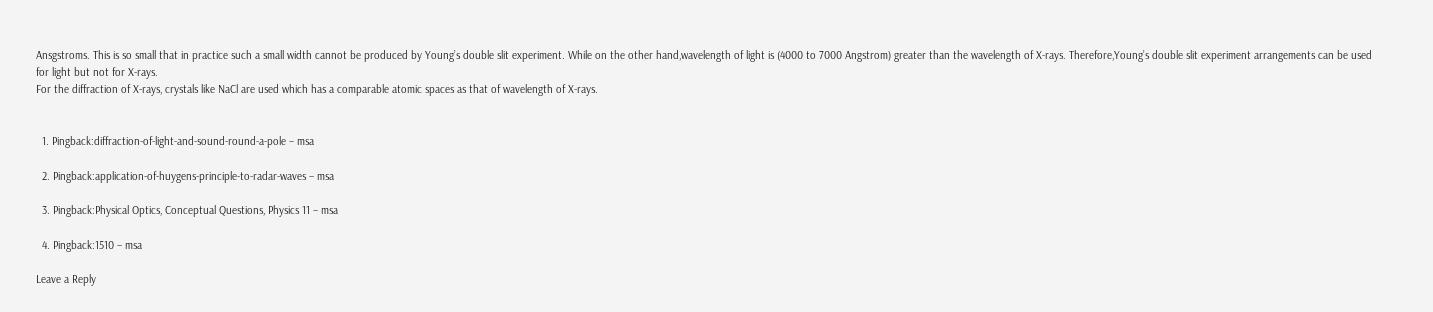Ansgstroms. This is so small that in practice such a small width cannot be produced by Young’s double slit experiment. While on the other hand,wavelength of light is (4000 to 7000 Angstrom) greater than the wavelength of X-rays. Therefore,Young’s double slit experiment arrangements can be used for light but not for X-rays.
For the diffraction of X-rays, crystals like NaCl are used which has a comparable atomic spaces as that of wavelength of X-rays.


  1. Pingback:diffraction-of-light-and-sound-round-a-pole – msa

  2. Pingback:application-of-huygens-principle-to-radar-waves – msa

  3. Pingback:Physical Optics, Conceptual Questions, Physics 11 – msa

  4. Pingback:1510 – msa

Leave a Reply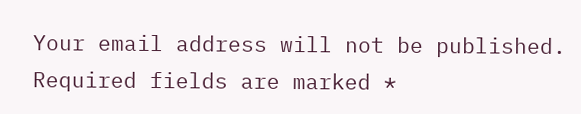Your email address will not be published. Required fields are marked *